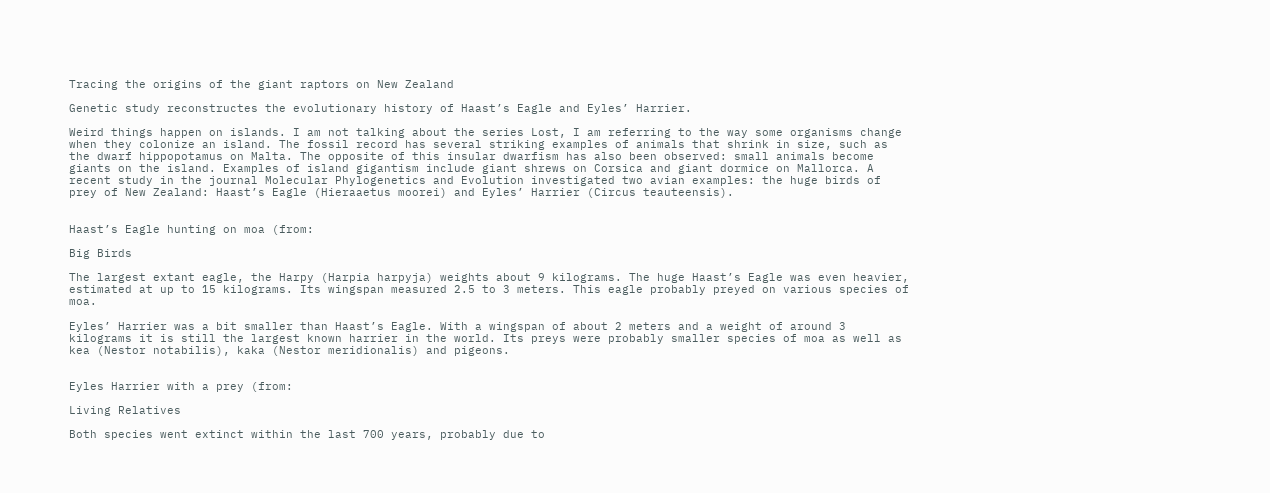Tracing the origins of the giant raptors on New Zealand

Genetic study reconstructes the evolutionary history of Haast’s Eagle and Eyles’ Harrier.

Weird things happen on islands. I am not talking about the series Lost, I am referring to the way some organisms change when they colonize an island. The fossil record has several striking examples of animals that shrink in size, such as the dwarf hippopotamus on Malta. The opposite of this insular dwarfism has also been observed: small animals become giants on the island. Examples of island gigantism include giant shrews on Corsica and giant dormice on Mallorca. A recent study in the journal Molecular Phylogenetics and Evolution investigated two avian examples: the huge birds of prey of New Zealand: Haast’s Eagle (Hieraaetus moorei) and Eyles’ Harrier (Circus teauteensis).


Haast’s Eagle hunting on moa (from:

Big Birds

The largest extant eagle, the Harpy (Harpia harpyja) weights about 9 kilograms. The huge Haast’s Eagle was even heavier, estimated at up to 15 kilograms. Its wingspan measured 2.5 to 3 meters. This eagle probably preyed on various species of moa.

Eyles’ Harrier was a bit smaller than Haast’s Eagle. With a wingspan of about 2 meters and a weight of around 3 kilograms it is still the largest known harrier in the world. Its preys were probably smaller species of moa as well as kea (Nestor notabilis), kaka (Nestor meridionalis) and pigeons.


Eyles Harrier with a prey (from:

Living Relatives

Both species went extinct within the last 700 years, probably due to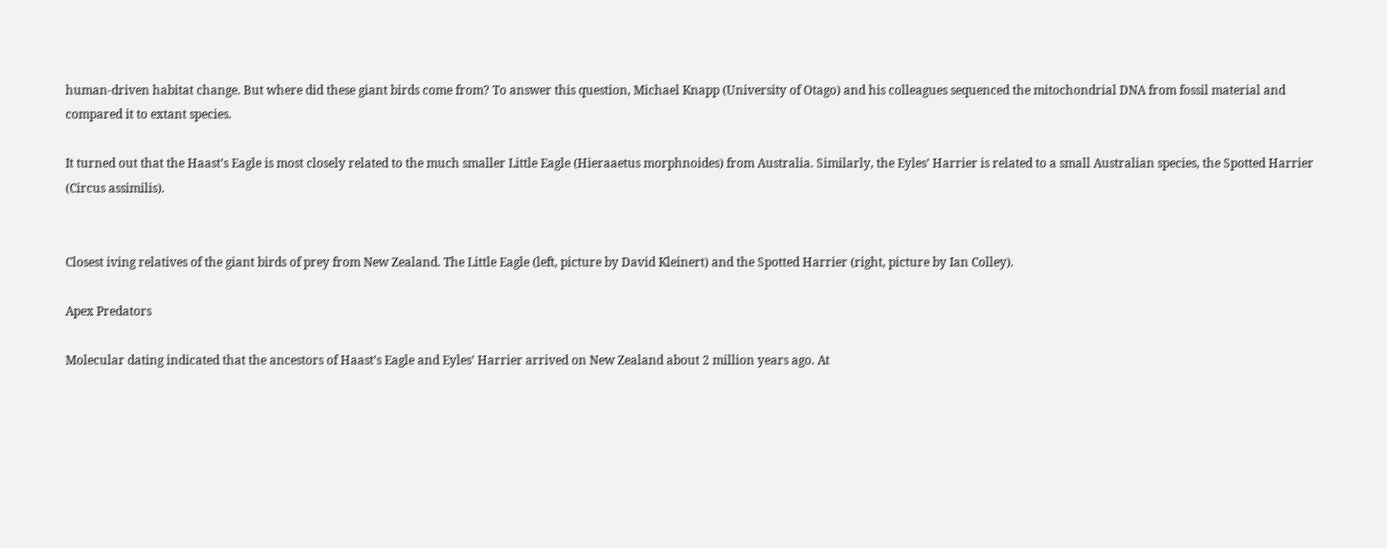human-driven habitat change. But where did these giant birds come from? To answer this question, Michael Knapp (University of Otago) and his colleagues sequenced the mitochondrial DNA from fossil material and compared it to extant species.

It turned out that the Haast’s Eagle is most closely related to the much smaller Little Eagle (Hieraaetus morphnoides) from Australia. Similarly, the Eyles’ Harrier is related to a small Australian species, the Spotted Harrier (Circus assimilis).


Closest iving relatives of the giant birds of prey from New Zealand. The Little Eagle (left, picture by David Kleinert) and the Spotted Harrier (right, picture by Ian Colley).

Apex Predators

Molecular dating indicated that the ancestors of Haast’s Eagle and Eyles’ Harrier arrived on New Zealand about 2 million years ago. At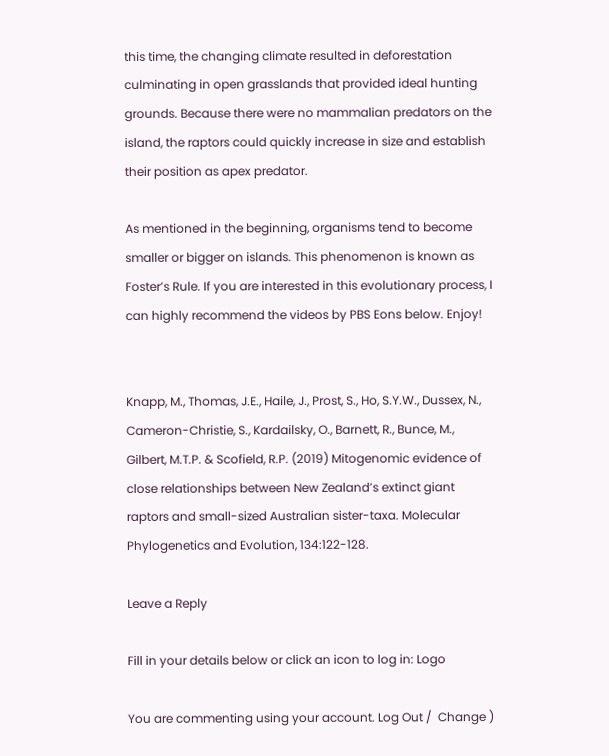this time, the changing climate resulted in deforestation culminating in open grasslands that provided ideal hunting grounds. Because there were no mammalian predators on the island, the raptors could quickly increase in size and establish their position as apex predator.

As mentioned in the beginning, organisms tend to become smaller or bigger on islands. This phenomenon is known as Foster’s Rule. If you are interested in this evolutionary process, I can highly recommend the videos by PBS Eons below. Enjoy!


Knapp, M., Thomas, J.E., Haile, J., Prost, S., Ho, S.Y.W., Dussex, N., Cameron-Christie, S., Kardailsky, O., Barnett, R., Bunce, M., Gilbert, M.T.P. & Scofield, R.P. (2019) Mitogenomic evidence of close relationships between New Zealand’s extinct giant raptors and small-sized Australian sister-taxa. Molecular Phylogenetics and Evolution, 134:122-128.

Leave a Reply

Fill in your details below or click an icon to log in: Logo

You are commenting using your account. Log Out /  Change )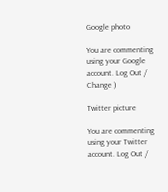Google photo

You are commenting using your Google account. Log Out /  Change )

Twitter picture

You are commenting using your Twitter account. Log Out /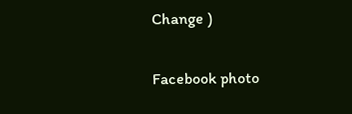Change )

Facebook photo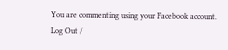You are commenting using your Facebook account. Log Out /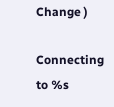Change )

Connecting to %s